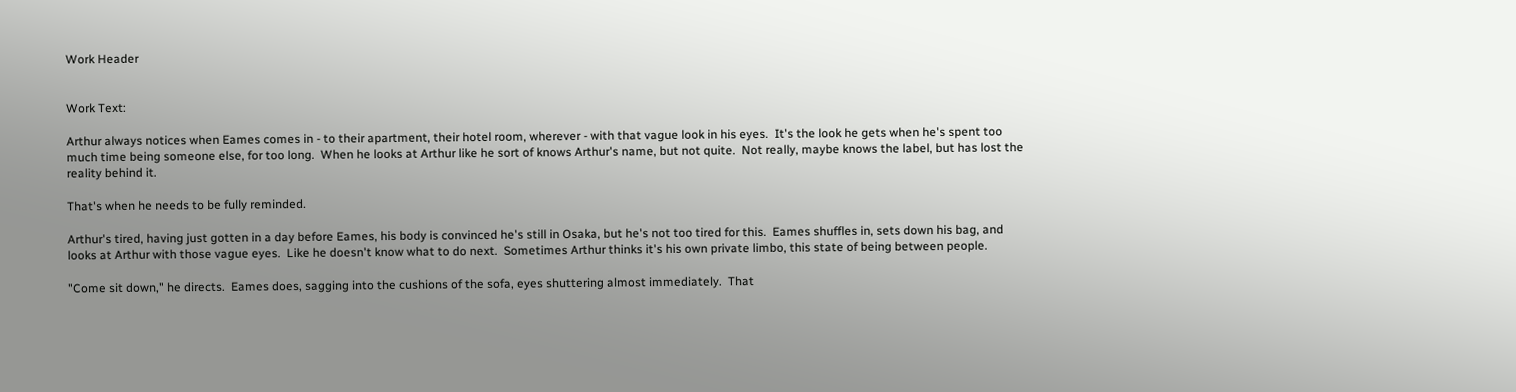Work Header


Work Text:

Arthur always notices when Eames comes in - to their apartment, their hotel room, wherever - with that vague look in his eyes.  It's the look he gets when he's spent too much time being someone else, for too long.  When he looks at Arthur like he sort of knows Arthur's name, but not quite.  Not really, maybe knows the label, but has lost the reality behind it.

That's when he needs to be fully reminded.

Arthur's tired, having just gotten in a day before Eames, his body is convinced he's still in Osaka, but he's not too tired for this.  Eames shuffles in, sets down his bag, and looks at Arthur with those vague eyes.  Like he doesn't know what to do next.  Sometimes Arthur thinks it's his own private limbo, this state of being between people.

"Come sit down," he directs.  Eames does, sagging into the cushions of the sofa, eyes shuttering almost immediately.  That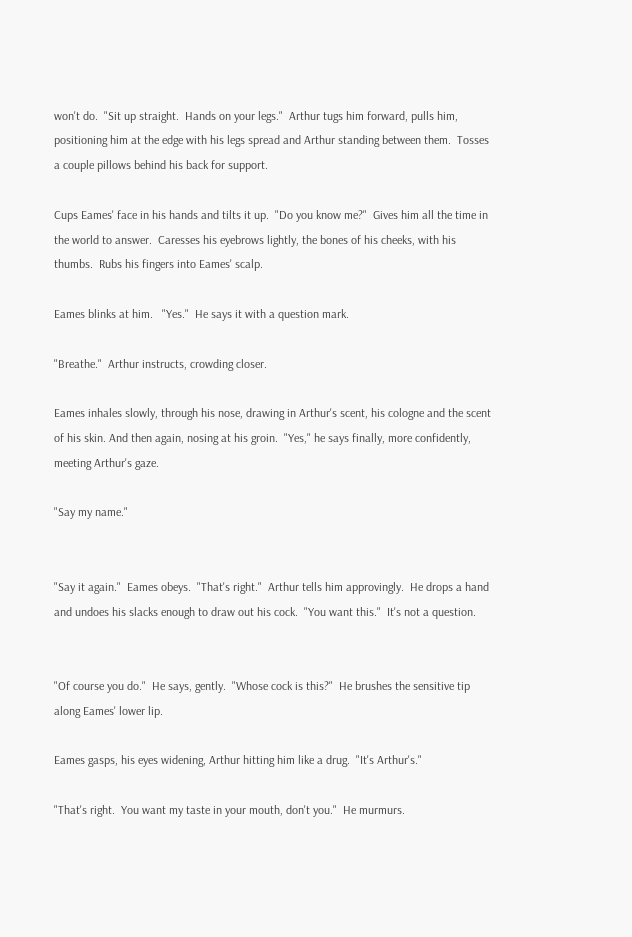won't do.  "Sit up straight.  Hands on your legs."  Arthur tugs him forward, pulls him, positioning him at the edge with his legs spread and Arthur standing between them.  Tosses a couple pillows behind his back for support.

Cups Eames' face in his hands and tilts it up.  "Do you know me?"  Gives him all the time in the world to answer.  Caresses his eyebrows lightly, the bones of his cheeks, with his thumbs.  Rubs his fingers into Eames' scalp.

Eames blinks at him.   "Yes."  He says it with a question mark.

"Breathe."  Arthur instructs, crowding closer.

Eames inhales slowly, through his nose, drawing in Arthur's scent, his cologne and the scent of his skin. And then again, nosing at his groin.  "Yes," he says finally, more confidently, meeting Arthur's gaze.

"Say my name."


"Say it again."  Eames obeys.  "That's right."  Arthur tells him approvingly.  He drops a hand and undoes his slacks enough to draw out his cock.  "You want this."  It's not a question.


"Of course you do."  He says, gently.  "Whose cock is this?"  He brushes the sensitive tip along Eames' lower lip.

Eames gasps, his eyes widening, Arthur hitting him like a drug.  "It's Arthur's."

"That's right.  You want my taste in your mouth, don't you."  He murmurs.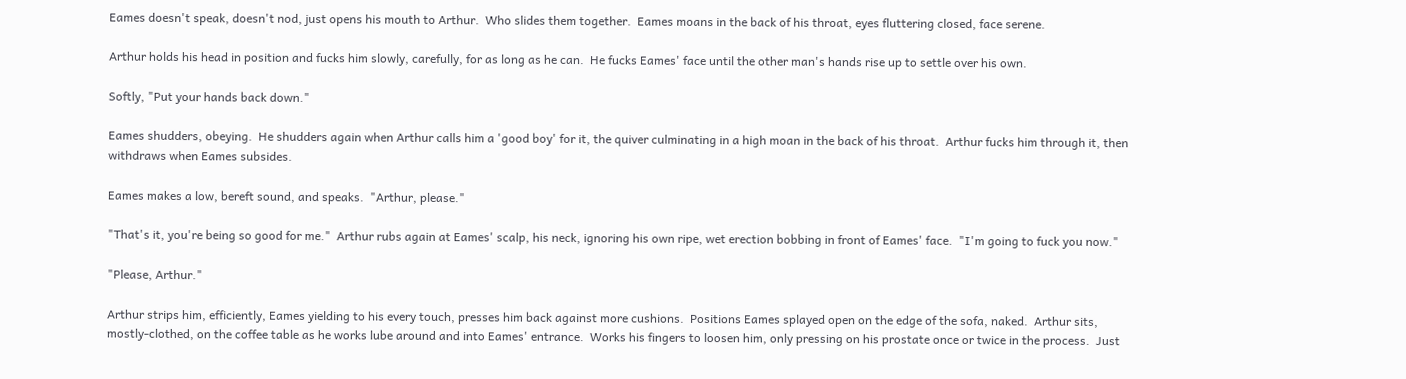Eames doesn't speak, doesn't nod, just opens his mouth to Arthur.  Who slides them together.  Eames moans in the back of his throat, eyes fluttering closed, face serene.

Arthur holds his head in position and fucks him slowly, carefully, for as long as he can.  He fucks Eames' face until the other man's hands rise up to settle over his own.

Softly, "Put your hands back down."

Eames shudders, obeying.  He shudders again when Arthur calls him a 'good boy' for it, the quiver culminating in a high moan in the back of his throat.  Arthur fucks him through it, then withdraws when Eames subsides.

Eames makes a low, bereft sound, and speaks.  "Arthur, please."

"That's it, you're being so good for me."  Arthur rubs again at Eames' scalp, his neck, ignoring his own ripe, wet erection bobbing in front of Eames' face.  "I'm going to fuck you now."

"Please, Arthur."

Arthur strips him, efficiently, Eames yielding to his every touch, presses him back against more cushions.  Positions Eames splayed open on the edge of the sofa, naked.  Arthur sits, mostly-clothed, on the coffee table as he works lube around and into Eames' entrance.  Works his fingers to loosen him, only pressing on his prostate once or twice in the process.  Just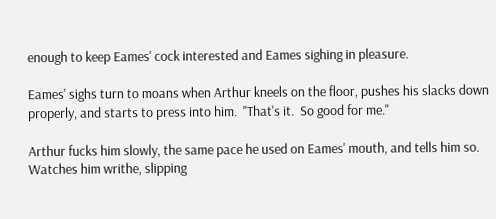enough to keep Eames' cock interested and Eames sighing in pleasure.

Eames' sighs turn to moans when Arthur kneels on the floor, pushes his slacks down properly, and starts to press into him.  "That's it.  So good for me."

Arthur fucks him slowly, the same pace he used on Eames' mouth, and tells him so.  Watches him writhe, slipping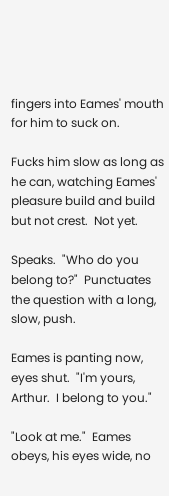fingers into Eames' mouth for him to suck on.

Fucks him slow as long as he can, watching Eames' pleasure build and build but not crest.  Not yet.

Speaks.  "Who do you belong to?"  Punctuates the question with a long, slow, push.

Eames is panting now, eyes shut.  "I'm yours, Arthur.  I belong to you."

"Look at me."  Eames obeys, his eyes wide, no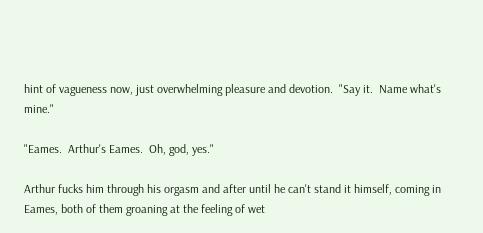hint of vagueness now, just overwhelming pleasure and devotion.  "Say it.  Name what's mine."

"Eames.  Arthur's Eames.  Oh, god, yes."

Arthur fucks him through his orgasm and after until he can't stand it himself, coming in Eames, both of them groaning at the feeling of wet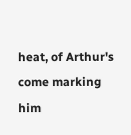heat, of Arthur's come marking him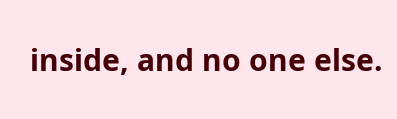inside, and no one else.